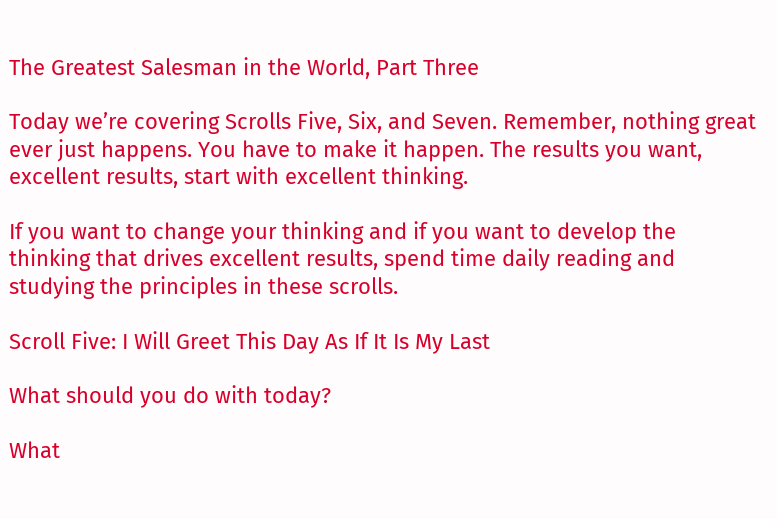The Greatest Salesman in the World, Part Three

Today we’re covering Scrolls Five, Six, and Seven. Remember, nothing great ever just happens. You have to make it happen. The results you want, excellent results, start with excellent thinking.

If you want to change your thinking and if you want to develop the thinking that drives excellent results, spend time daily reading and studying the principles in these scrolls.

Scroll Five: I Will Greet This Day As If It Is My Last

What should you do with today?

What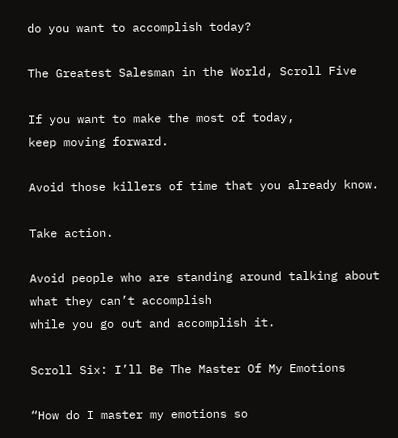do you want to accomplish today?

The Greatest Salesman in the World, Scroll Five

If you want to make the most of today,
keep moving forward.

Avoid those killers of time that you already know.

Take action.

Avoid people who are standing around talking about what they can’t accomplish
while you go out and accomplish it.

Scroll Six: I’ll Be The Master Of My Emotions

“How do I master my emotions so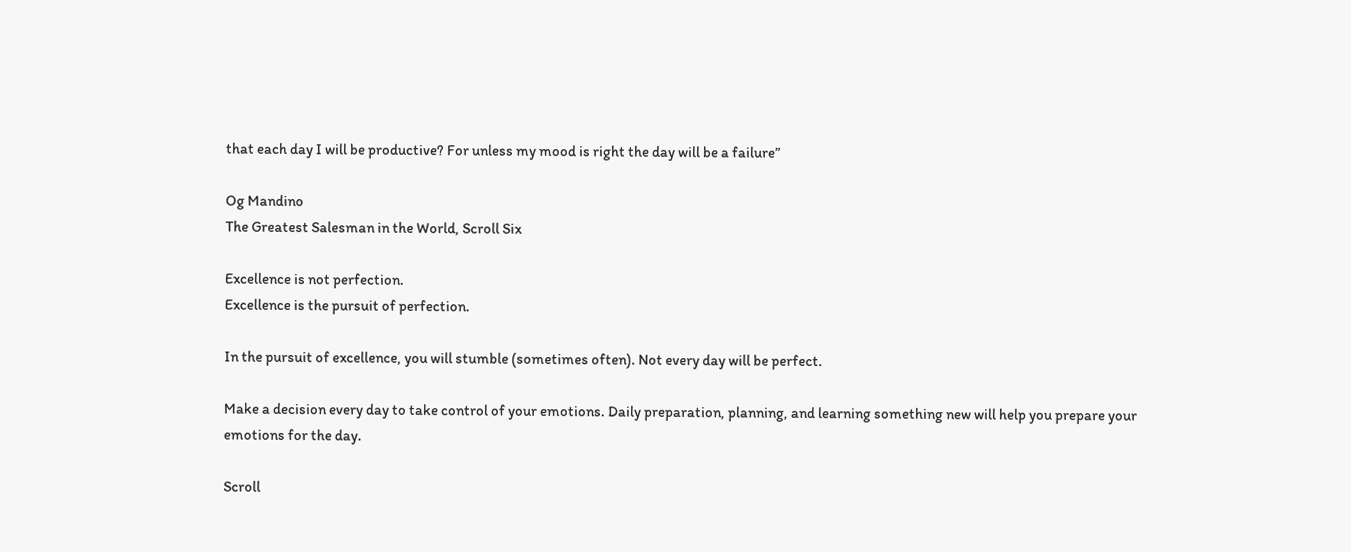that each day I will be productive? For unless my mood is right the day will be a failure”

Og Mandino
The Greatest Salesman in the World, Scroll Six

Excellence is not perfection.
Excellence is the pursuit of perfection.

In the pursuit of excellence, you will stumble (sometimes often). Not every day will be perfect.

Make a decision every day to take control of your emotions. Daily preparation, planning, and learning something new will help you prepare your emotions for the day.

Scroll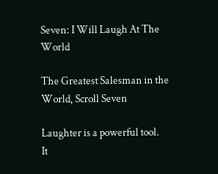Seven: I Will Laugh At The World

The Greatest Salesman in the World, Scroll Seven

Laughter is a powerful tool.
It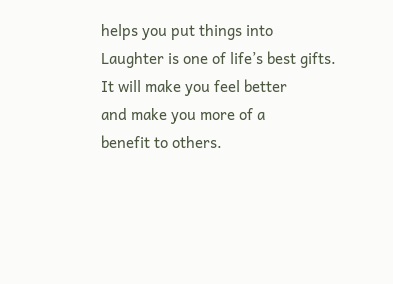helps you put things into
Laughter is one of life’s best gifts.
It will make you feel better
and make you more of a
benefit to others.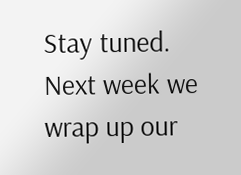Stay tuned. Next week we wrap up our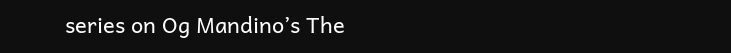series on Og Mandino’s The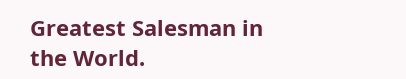Greatest Salesman in the World.